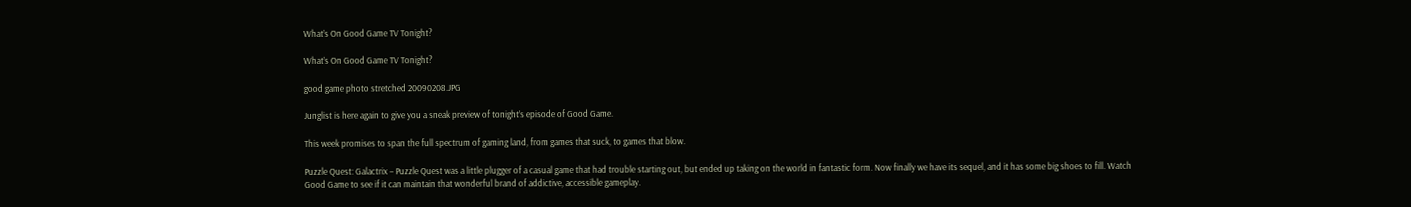What’s On Good Game TV Tonight?

What’s On Good Game TV Tonight?

good game photo stretched 20090208.JPG

Junglist is here again to give you a sneak preview of tonight’s episode of Good Game.

This week promises to span the full spectrum of gaming land, from games that suck, to games that blow.

Puzzle Quest: Galactrix – Puzzle Quest was a little plugger of a casual game that had trouble starting out, but ended up taking on the world in fantastic form. Now finally we have its sequel, and it has some big shoes to fill. Watch Good Game to see if it can maintain that wonderful brand of addictive, accessible gameplay.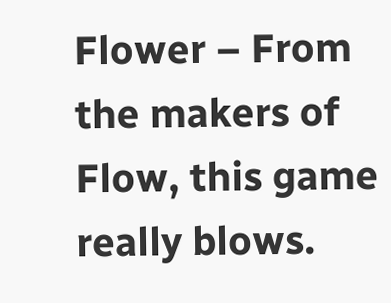Flower – From the makers of Flow, this game really blows.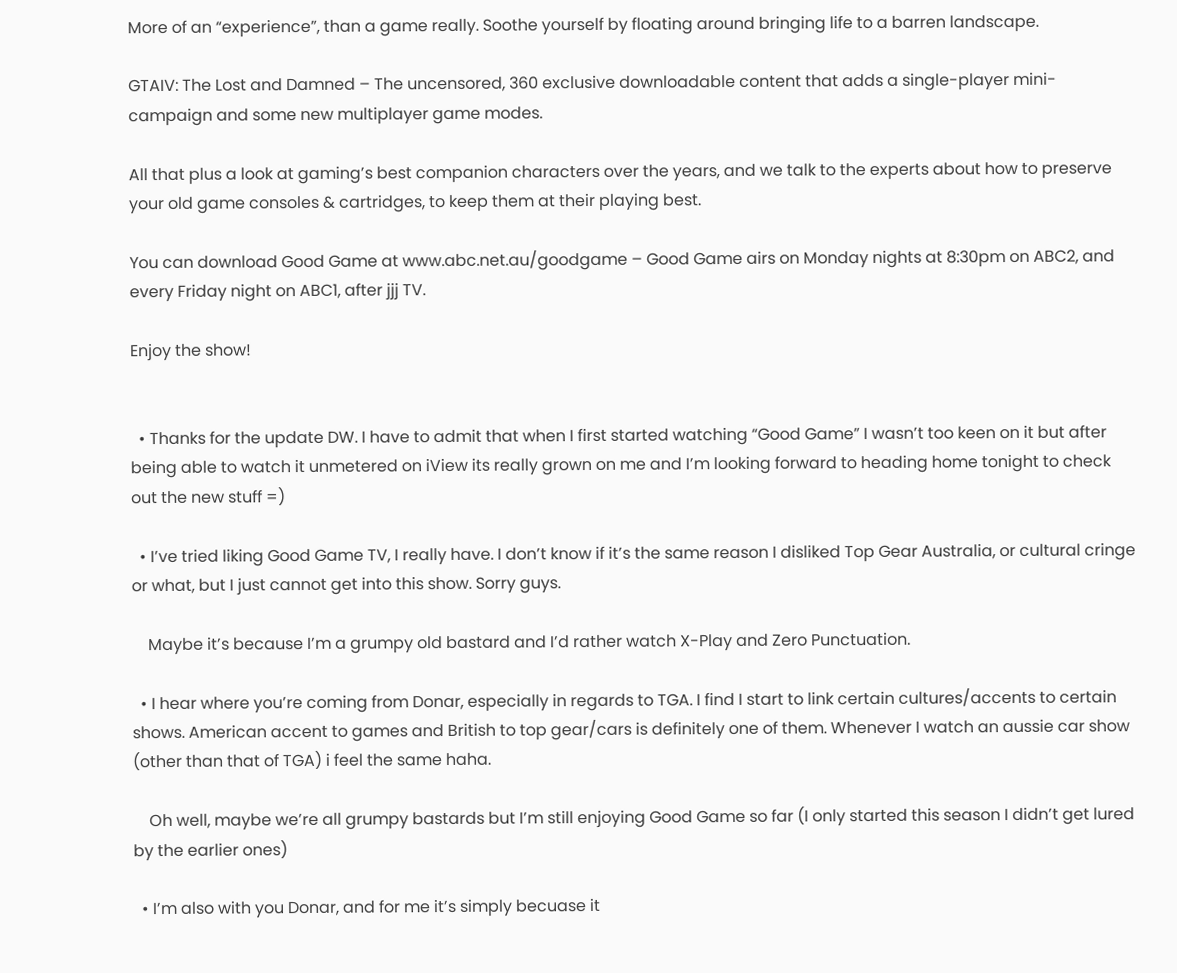More of an “experience”, than a game really. Soothe yourself by floating around bringing life to a barren landscape.

GTAIV: The Lost and Damned – The uncensored, 360 exclusive downloadable content that adds a single-player mini-campaign and some new multiplayer game modes.

All that plus a look at gaming’s best companion characters over the years, and we talk to the experts about how to preserve your old game consoles & cartridges, to keep them at their playing best.

You can download Good Game at www.abc.net.au/goodgame – Good Game airs on Monday nights at 8:30pm on ABC2, and every Friday night on ABC1, after jjj TV.

Enjoy the show!


  • Thanks for the update DW. I have to admit that when I first started watching “Good Game” I wasn’t too keen on it but after being able to watch it unmetered on iView its really grown on me and I’m looking forward to heading home tonight to check out the new stuff =)

  • I’ve tried liking Good Game TV, I really have. I don’t know if it’s the same reason I disliked Top Gear Australia, or cultural cringe or what, but I just cannot get into this show. Sorry guys.

    Maybe it’s because I’m a grumpy old bastard and I’d rather watch X-Play and Zero Punctuation.

  • I hear where you’re coming from Donar, especially in regards to TGA. I find I start to link certain cultures/accents to certain shows. American accent to games and British to top gear/cars is definitely one of them. Whenever I watch an aussie car show (other than that of TGA) i feel the same haha.

    Oh well, maybe we’re all grumpy bastards but I’m still enjoying Good Game so far (I only started this season I didn’t get lured by the earlier ones)

  • I’m also with you Donar, and for me it’s simply becuase it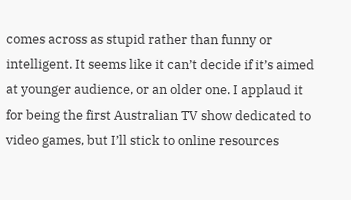comes across as stupid rather than funny or intelligent. It seems like it can’t decide if it’s aimed at younger audience, or an older one. I applaud it for being the first Australian TV show dedicated to video games, but I’ll stick to online resources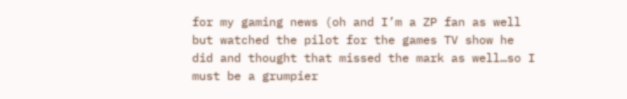for my gaming news (oh and I’m a ZP fan as well but watched the pilot for the games TV show he did and thought that missed the mark as well…so I must be a grumpier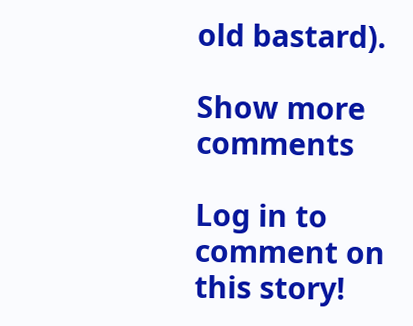old bastard).

Show more comments

Log in to comment on this story!